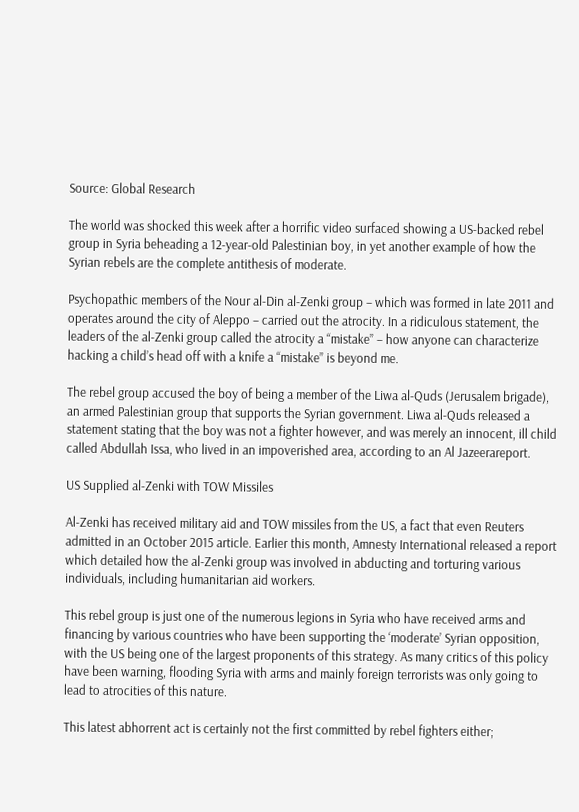Source: Global Research

The world was shocked this week after a horrific video surfaced showing a US-backed rebel group in Syria beheading a 12-year-old Palestinian boy, in yet another example of how the Syrian rebels are the complete antithesis of moderate.

Psychopathic members of the Nour al-Din al-Zenki group – which was formed in late 2011 and operates around the city of Aleppo – carried out the atrocity. In a ridiculous statement, the leaders of the al-Zenki group called the atrocity a “mistake” – how anyone can characterize hacking a child’s head off with a knife a “mistake” is beyond me.

The rebel group accused the boy of being a member of the Liwa al-Quds (Jerusalem brigade), an armed Palestinian group that supports the Syrian government. Liwa al-Quds released a statement stating that the boy was not a fighter however, and was merely an innocent, ill child called Abdullah Issa, who lived in an impoverished area, according to an Al Jazeerareport.

US Supplied al-Zenki with TOW Missiles

Al-Zenki has received military aid and TOW missiles from the US, a fact that even Reuters admitted in an October 2015 article. Earlier this month, Amnesty International released a report which detailed how the al-Zenki group was involved in abducting and torturing various individuals, including humanitarian aid workers.

This rebel group is just one of the numerous legions in Syria who have received arms and financing by various countries who have been supporting the ‘moderate’ Syrian opposition, with the US being one of the largest proponents of this strategy. As many critics of this policy have been warning, flooding Syria with arms and mainly foreign terrorists was only going to lead to atrocities of this nature.

This latest abhorrent act is certainly not the first committed by rebel fighters either;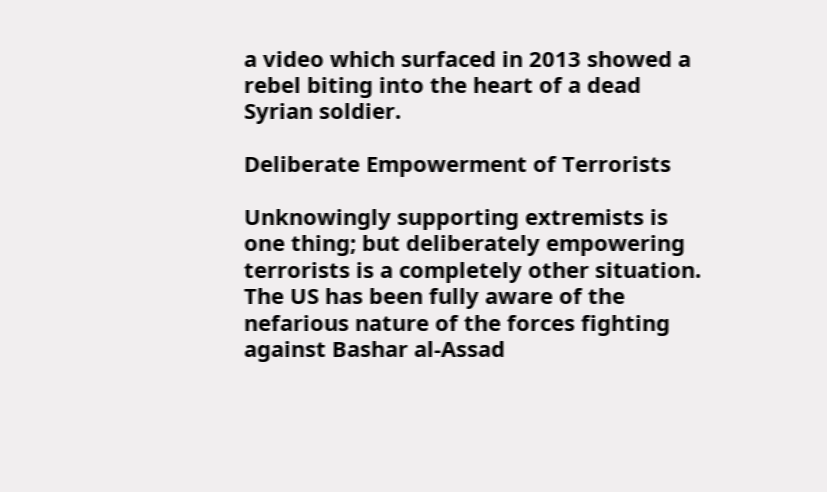a video which surfaced in 2013 showed a rebel biting into the heart of a dead Syrian soldier.

Deliberate Empowerment of Terrorists

Unknowingly supporting extremists is one thing; but deliberately empowering terrorists is a completely other situation.  The US has been fully aware of the nefarious nature of the forces fighting against Bashar al-Assad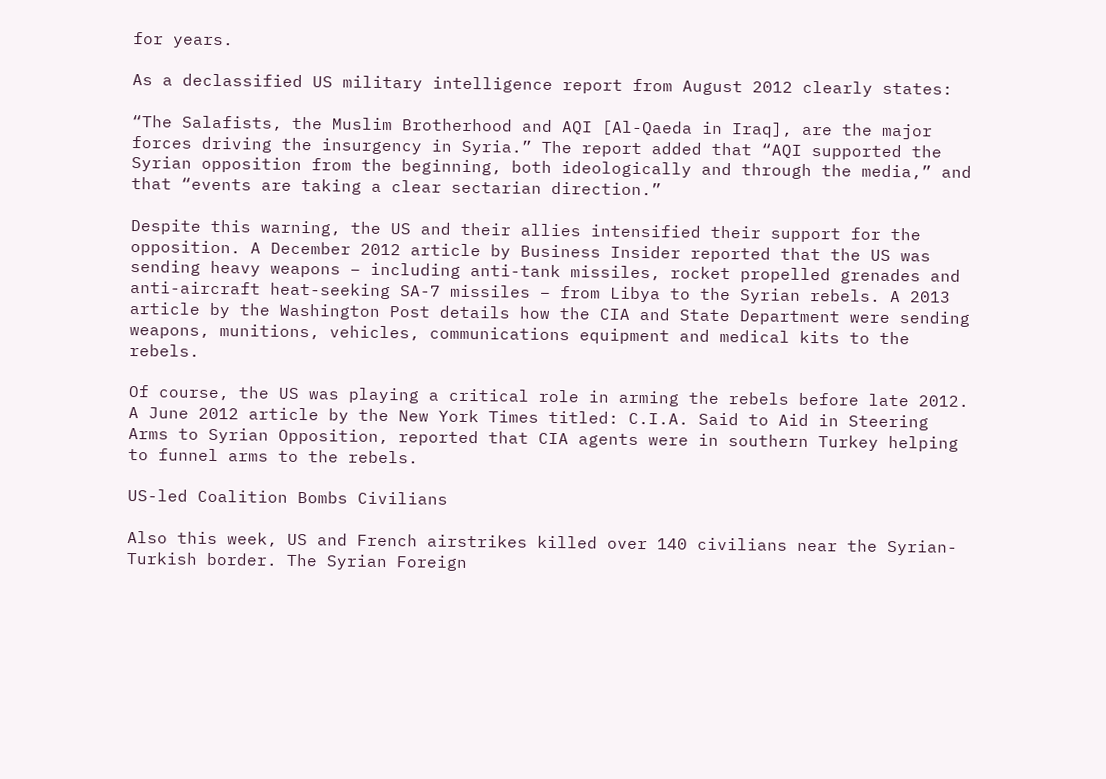for years.

As a declassified US military intelligence report from August 2012 clearly states:

“The Salafists, the Muslim Brotherhood and AQI [Al-Qaeda in Iraq], are the major forces driving the insurgency in Syria.” The report added that “AQI supported the Syrian opposition from the beginning, both ideologically and through the media,” and that “events are taking a clear sectarian direction.”

Despite this warning, the US and their allies intensified their support for the opposition. A December 2012 article by Business Insider reported that the US was sending heavy weapons – including anti-tank missiles, rocket propelled grenades and anti-aircraft heat-seeking SA-7 missiles – from Libya to the Syrian rebels. A 2013 article by the Washington Post details how the CIA and State Department were sending weapons, munitions, vehicles, communications equipment and medical kits to the rebels.

Of course, the US was playing a critical role in arming the rebels before late 2012. A June 2012 article by the New York Times titled: C.I.A. Said to Aid in Steering Arms to Syrian Opposition, reported that CIA agents were in southern Turkey helping to funnel arms to the rebels.

US-led Coalition Bombs Civilians

Also this week, US and French airstrikes killed over 140 civilians near the Syrian-Turkish border. The Syrian Foreign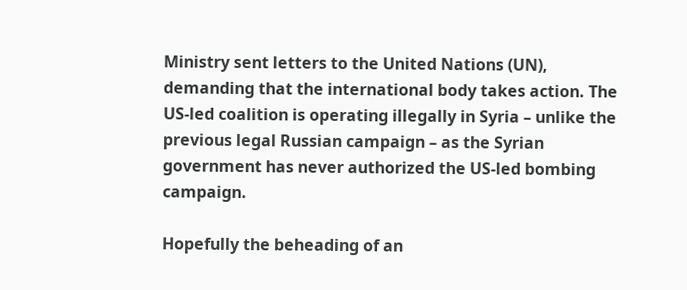Ministry sent letters to the United Nations (UN), demanding that the international body takes action. The US-led coalition is operating illegally in Syria – unlike the previous legal Russian campaign – as the Syrian government has never authorized the US-led bombing campaign.

Hopefully the beheading of an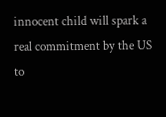innocent child will spark a real commitment by the US to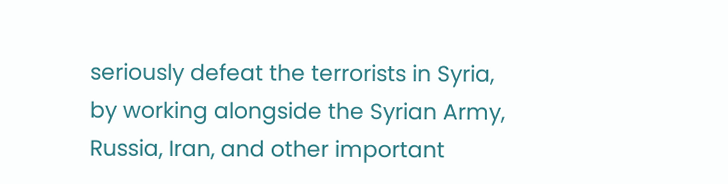seriously defeat the terrorists in Syria, by working alongside the Syrian Army, Russia, Iran, and other important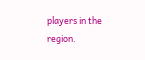players in the region.